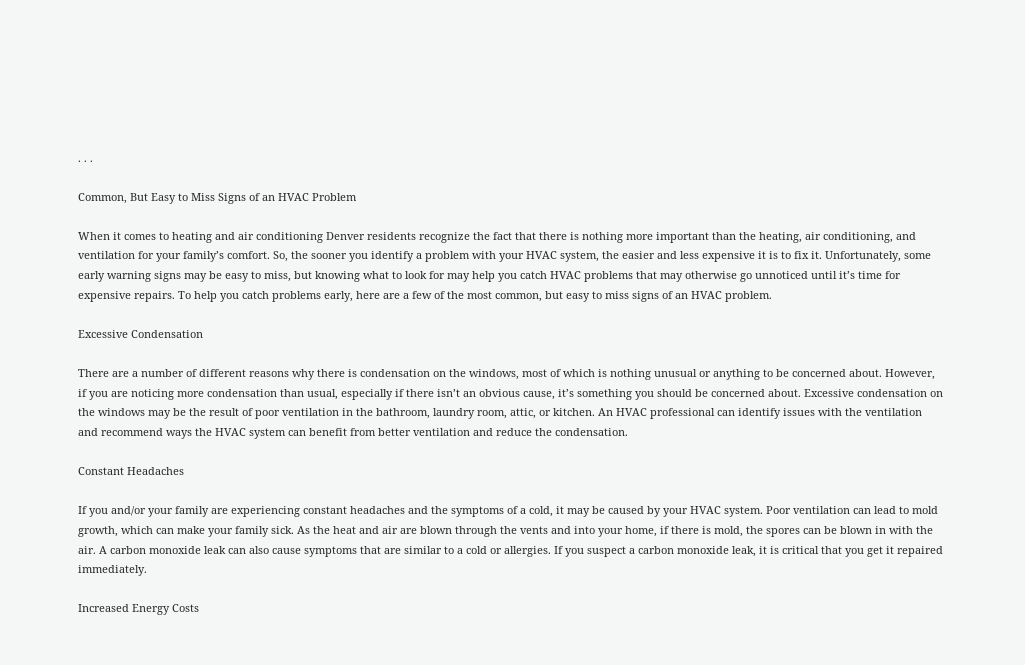. . .

Common, But Easy to Miss Signs of an HVAC Problem

When it comes to heating and air conditioning Denver residents recognize the fact that there is nothing more important than the heating, air conditioning, and ventilation for your family’s comfort. So, the sooner you identify a problem with your HVAC system, the easier and less expensive it is to fix it. Unfortunately, some early warning signs may be easy to miss, but knowing what to look for may help you catch HVAC problems that may otherwise go unnoticed until it’s time for expensive repairs. To help you catch problems early, here are a few of the most common, but easy to miss signs of an HVAC problem.

Excessive Condensation

There are a number of different reasons why there is condensation on the windows, most of which is nothing unusual or anything to be concerned about. However, if you are noticing more condensation than usual, especially if there isn’t an obvious cause, it’s something you should be concerned about. Excessive condensation on the windows may be the result of poor ventilation in the bathroom, laundry room, attic, or kitchen. An HVAC professional can identify issues with the ventilation and recommend ways the HVAC system can benefit from better ventilation and reduce the condensation.

Constant Headaches

If you and/or your family are experiencing constant headaches and the symptoms of a cold, it may be caused by your HVAC system. Poor ventilation can lead to mold growth, which can make your family sick. As the heat and air are blown through the vents and into your home, if there is mold, the spores can be blown in with the air. A carbon monoxide leak can also cause symptoms that are similar to a cold or allergies. If you suspect a carbon monoxide leak, it is critical that you get it repaired immediately.

Increased Energy Costs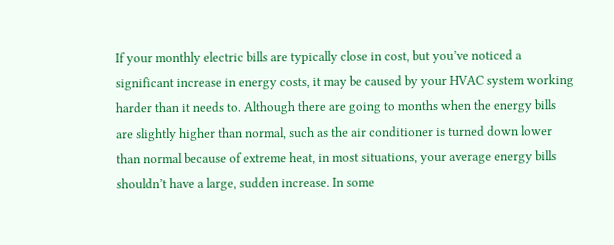If your monthly electric bills are typically close in cost, but you’ve noticed a significant increase in energy costs, it may be caused by your HVAC system working harder than it needs to. Although there are going to months when the energy bills are slightly higher than normal, such as the air conditioner is turned down lower than normal because of extreme heat, in most situations, your average energy bills shouldn’t have a large, sudden increase. In some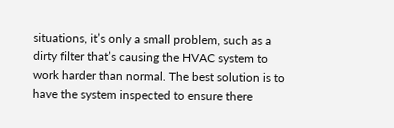situations, it’s only a small problem, such as a dirty filter that’s causing the HVAC system to work harder than normal. The best solution is to have the system inspected to ensure there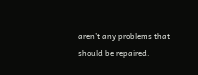aren’t any problems that should be repaired.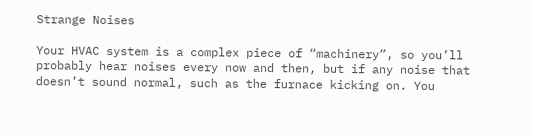Strange Noises

Your HVAC system is a complex piece of “machinery”, so you’ll probably hear noises every now and then, but if any noise that doesn’t sound normal, such as the furnace kicking on. You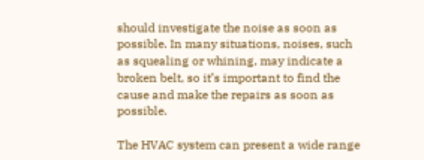should investigate the noise as soon as possible. In many situations, noises, such as squealing or whining, may indicate a broken belt, so it’s important to find the cause and make the repairs as soon as possible.

The HVAC system can present a wide range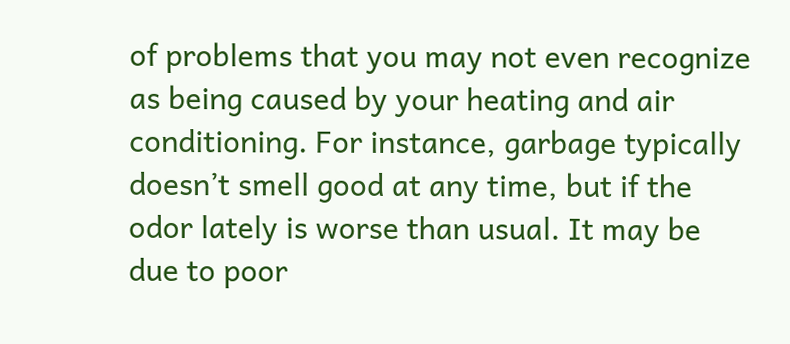of problems that you may not even recognize as being caused by your heating and air conditioning. For instance, garbage typically doesn’t smell good at any time, but if the odor lately is worse than usual. It may be due to poor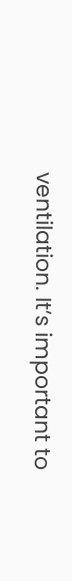ventilation. It’s important to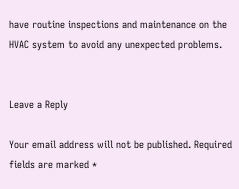have routine inspections and maintenance on the HVAC system to avoid any unexpected problems.


Leave a Reply

Your email address will not be published. Required fields are marked *